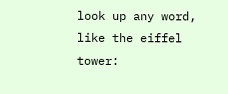look up any word, like the eiffel tower: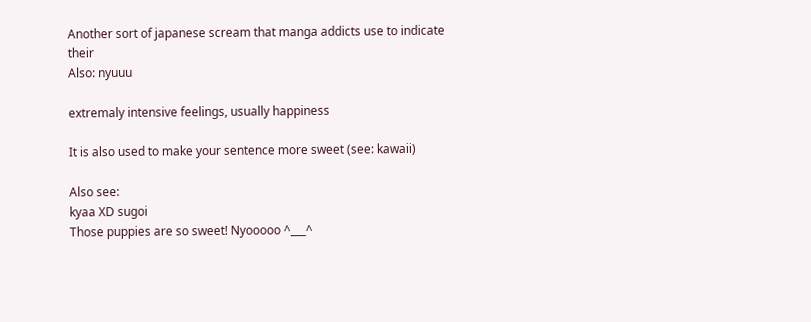Another sort of japanese scream that manga addicts use to indicate their
Also: nyuuu

extremaly intensive feelings, usually happiness

It is also used to make your sentence more sweet (see: kawaii)

Also see:
kyaa XD sugoi
Those puppies are so sweet! Nyooooo ^___^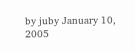by juby January 10, 2005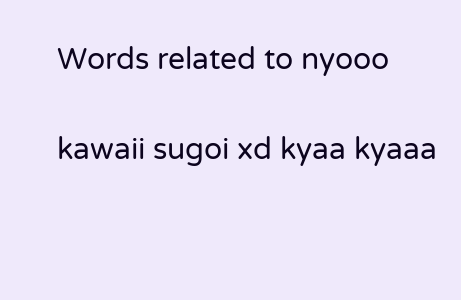Words related to nyooo

kawaii sugoi xd kyaa kyaaa